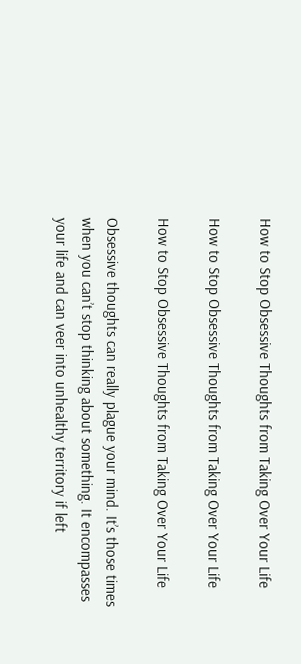How to Stop Obsessive Thoughts from Taking Over Your Life

How to Stop Obsessive Thoughts from Taking Over Your Life

How to Stop Obsessive Thoughts from Taking Over Your Life

Obsessive thoughts can really plague your mind. It’s those times when you can’t stop thinking about something. It encompasses your life and can veer into unhealthy territory if left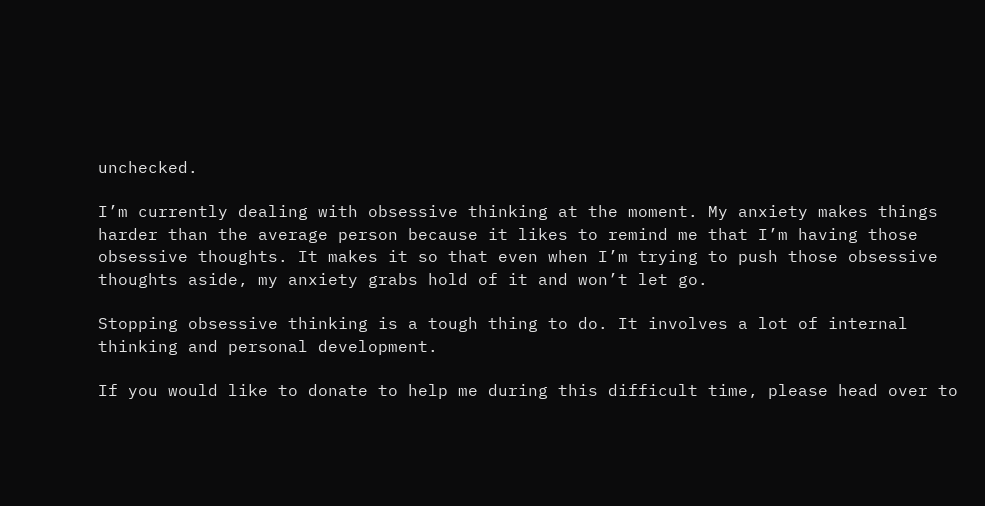unchecked.

I’m currently dealing with obsessive thinking at the moment. My anxiety makes things harder than the average person because it likes to remind me that I’m having those obsessive thoughts. It makes it so that even when I’m trying to push those obsessive thoughts aside, my anxiety grabs hold of it and won’t let go.

Stopping obsessive thinking is a tough thing to do. It involves a lot of internal thinking and personal development.

If you would like to donate to help me during this difficult time, please head over to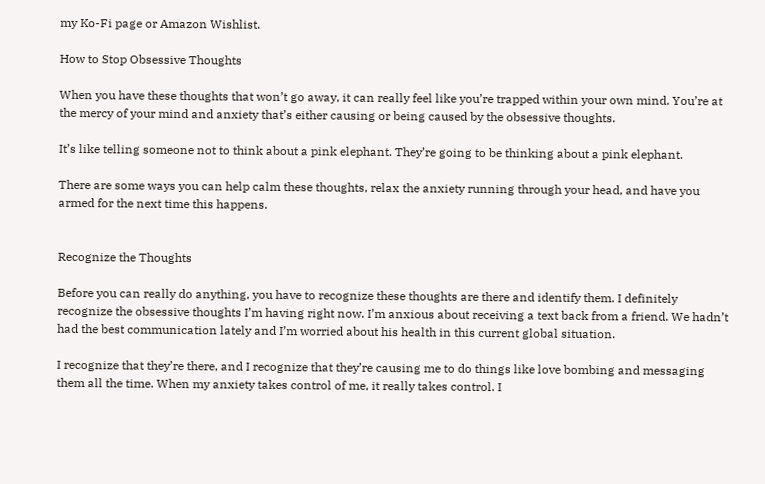my Ko-Fi page or Amazon Wishlist.

How to Stop Obsessive Thoughts

When you have these thoughts that won’t go away, it can really feel like you’re trapped within your own mind. You’re at the mercy of your mind and anxiety that’s either causing or being caused by the obsessive thoughts.

It’s like telling someone not to think about a pink elephant. They’re going to be thinking about a pink elephant.

There are some ways you can help calm these thoughts, relax the anxiety running through your head, and have you armed for the next time this happens.


Recognize the Thoughts

Before you can really do anything, you have to recognize these thoughts are there and identify them. I definitely recognize the obsessive thoughts I’m having right now. I’m anxious about receiving a text back from a friend. We hadn’t had the best communication lately and I’m worried about his health in this current global situation.

I recognize that they’re there, and I recognize that they’re causing me to do things like love bombing and messaging them all the time. When my anxiety takes control of me, it really takes control. I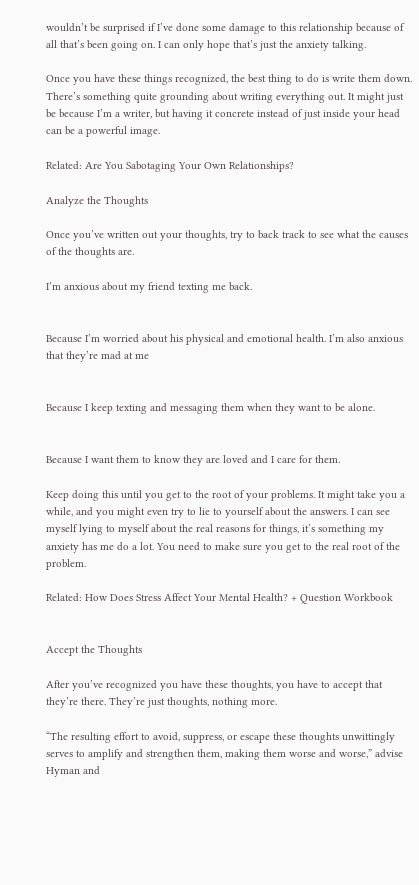wouldn’t be surprised if I’ve done some damage to this relationship because of all that’s been going on. I can only hope that’s just the anxiety talking.

Once you have these things recognized, the best thing to do is write them down. There’s something quite grounding about writing everything out. It might just be because I’m a writer, but having it concrete instead of just inside your head can be a powerful image.

Related: Are You Sabotaging Your Own Relationships?

Analyze the Thoughts

Once you’ve written out your thoughts, try to back track to see what the causes of the thoughts are.

I’m anxious about my friend texting me back.


Because I’m worried about his physical and emotional health. I’m also anxious that they’re mad at me


Because I keep texting and messaging them when they want to be alone.


Because I want them to know they are loved and I care for them.

Keep doing this until you get to the root of your problems. It might take you a while, and you might even try to lie to yourself about the answers. I can see myself lying to myself about the real reasons for things, it’s something my anxiety has me do a lot. You need to make sure you get to the real root of the problem.

Related: How Does Stress Affect Your Mental Health? + Question Workbook


Accept the Thoughts

After you’ve recognized you have these thoughts, you have to accept that they’re there. They’re just thoughts, nothing more.

“The resulting effort to avoid, suppress, or escape these thoughts unwittingly serves to amplify and strengthen them, making them worse and worse,” advise Hyman and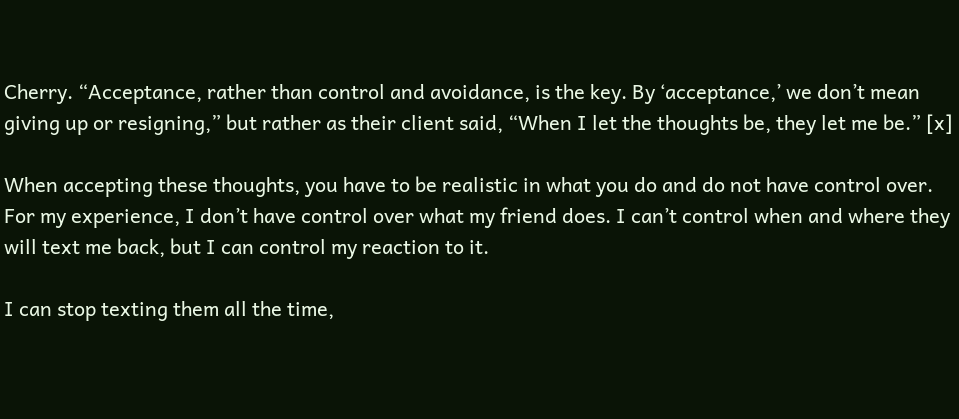Cherry. “Acceptance, rather than control and avoidance, is the key. By ‘acceptance,’ we don’t mean giving up or resigning,” but rather as their client said, “When I let the thoughts be, they let me be.” [x]

When accepting these thoughts, you have to be realistic in what you do and do not have control over. For my experience, I don’t have control over what my friend does. I can’t control when and where they will text me back, but I can control my reaction to it.

I can stop texting them all the time,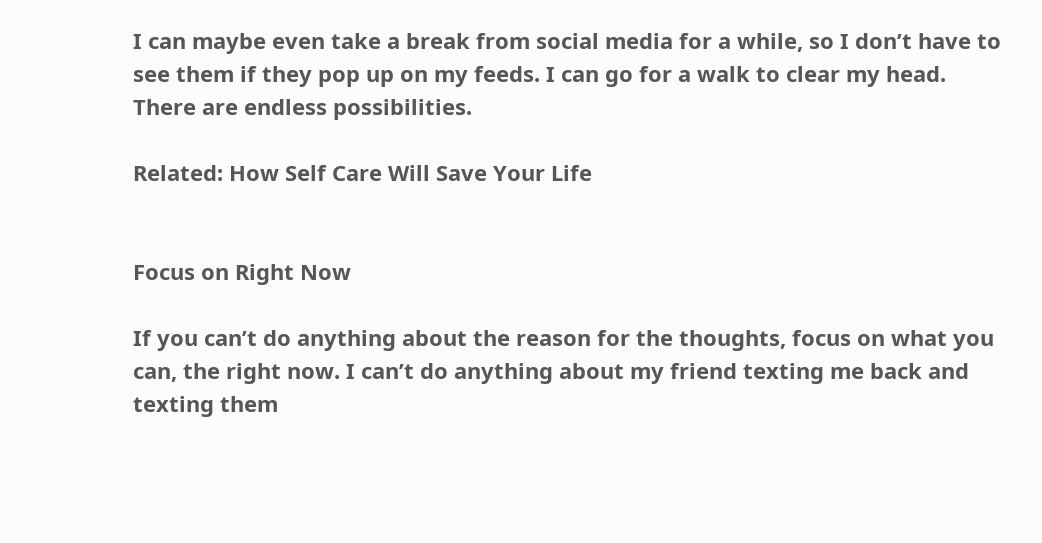I can maybe even take a break from social media for a while, so I don’t have to see them if they pop up on my feeds. I can go for a walk to clear my head. There are endless possibilities.

Related: How Self Care Will Save Your Life


Focus on Right Now

If you can’t do anything about the reason for the thoughts, focus on what you can, the right now. I can’t do anything about my friend texting me back and texting them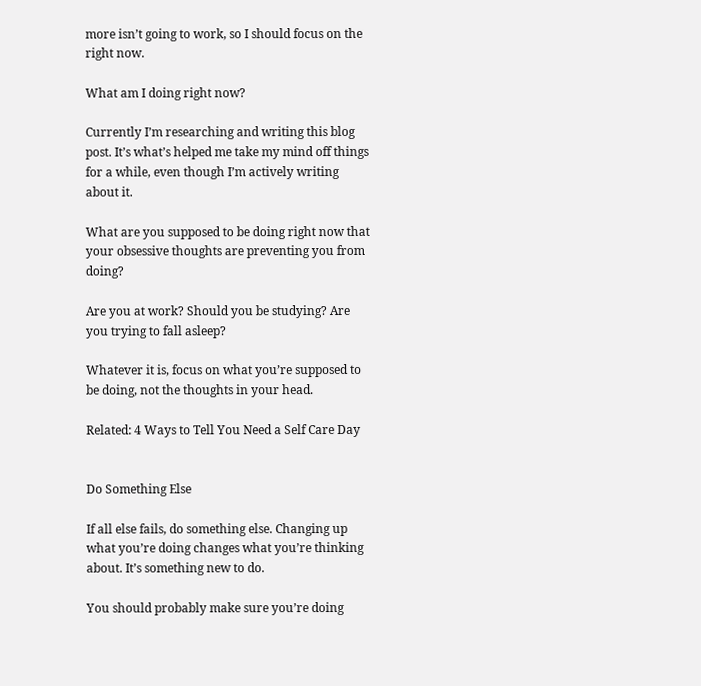more isn’t going to work, so I should focus on the right now.

What am I doing right now?

Currently I’m researching and writing this blog post. It’s what’s helped me take my mind off things for a while, even though I’m actively writing about it.

What are you supposed to be doing right now that your obsessive thoughts are preventing you from doing?

Are you at work? Should you be studying? Are you trying to fall asleep?

Whatever it is, focus on what you’re supposed to be doing, not the thoughts in your head.

Related: 4 Ways to Tell You Need a Self Care Day


Do Something Else

If all else fails, do something else. Changing up what you’re doing changes what you’re thinking about. It’s something new to do.

You should probably make sure you’re doing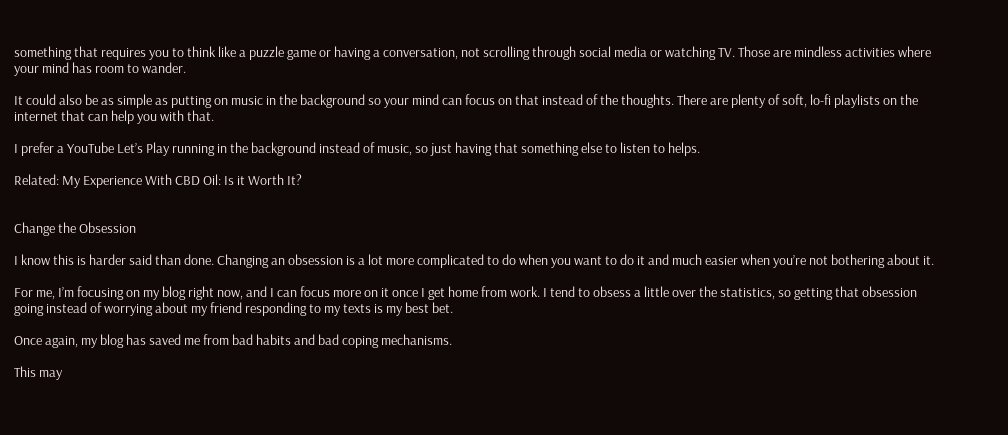something that requires you to think like a puzzle game or having a conversation, not scrolling through social media or watching TV. Those are mindless activities where your mind has room to wander.

It could also be as simple as putting on music in the background so your mind can focus on that instead of the thoughts. There are plenty of soft, lo-fi playlists on the internet that can help you with that.

I prefer a YouTube Let’s Play running in the background instead of music, so just having that something else to listen to helps.

Related: My Experience With CBD Oil: Is it Worth It?


Change the Obsession

I know this is harder said than done. Changing an obsession is a lot more complicated to do when you want to do it and much easier when you’re not bothering about it.

For me, I’m focusing on my blog right now, and I can focus more on it once I get home from work. I tend to obsess a little over the statistics, so getting that obsession going instead of worrying about my friend responding to my texts is my best bet.

Once again, my blog has saved me from bad habits and bad coping mechanisms.

This may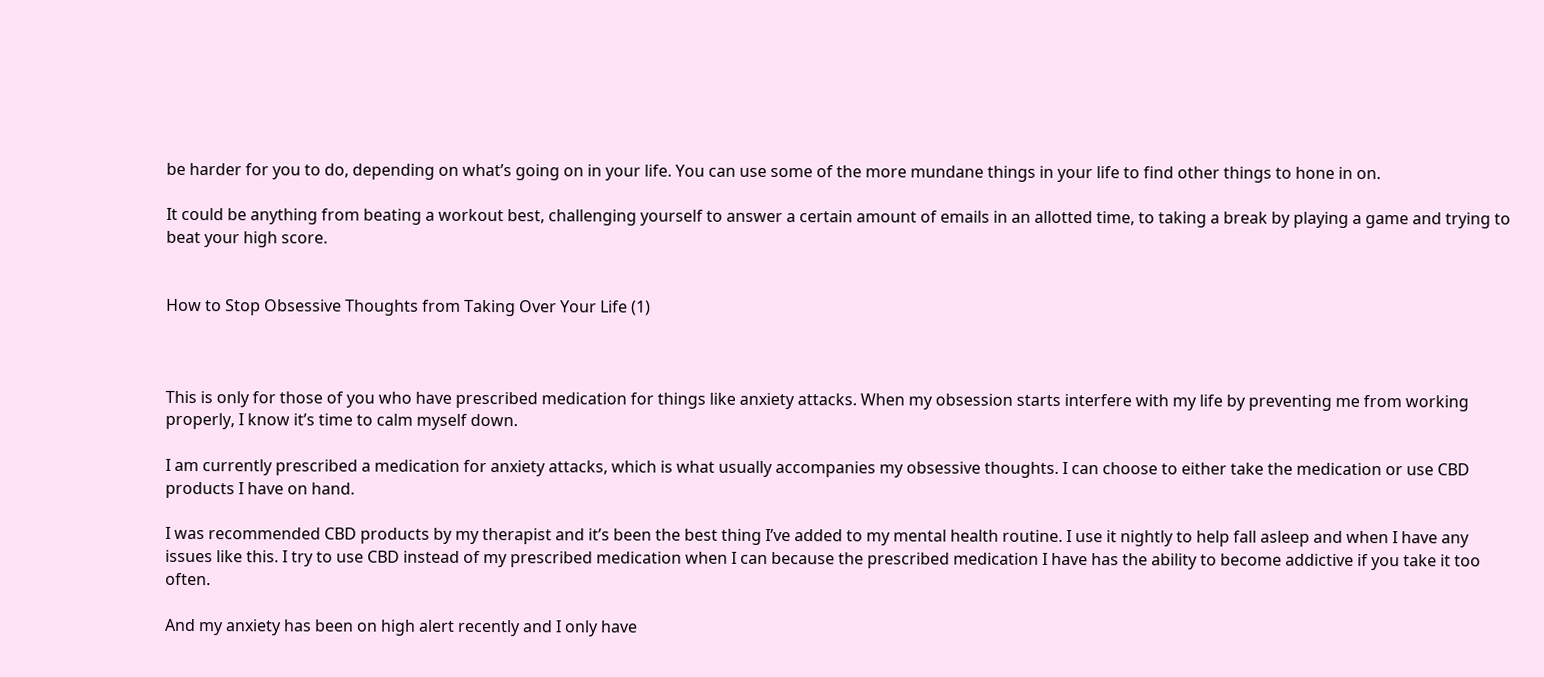be harder for you to do, depending on what’s going on in your life. You can use some of the more mundane things in your life to find other things to hone in on.

It could be anything from beating a workout best, challenging yourself to answer a certain amount of emails in an allotted time, to taking a break by playing a game and trying to beat your high score.


How to Stop Obsessive Thoughts from Taking Over Your Life (1)



This is only for those of you who have prescribed medication for things like anxiety attacks. When my obsession starts interfere with my life by preventing me from working properly, I know it’s time to calm myself down.

I am currently prescribed a medication for anxiety attacks, which is what usually accompanies my obsessive thoughts. I can choose to either take the medication or use CBD products I have on hand.

I was recommended CBD products by my therapist and it’s been the best thing I’ve added to my mental health routine. I use it nightly to help fall asleep and when I have any issues like this. I try to use CBD instead of my prescribed medication when I can because the prescribed medication I have has the ability to become addictive if you take it too often.

And my anxiety has been on high alert recently and I only have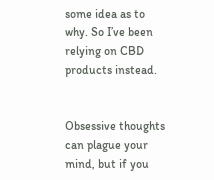some idea as to why. So I’ve been relying on CBD products instead.


Obsessive thoughts can plague your mind, but if you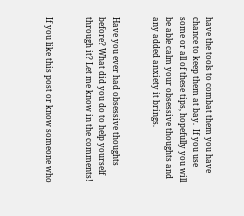have the tools to combat them you have chance to keep them at bay.  If you use some or all of these tips, hopefully you will be able calm your obsessive thoughts and any added anxiety it brings.


Have you ever had obsessive thoughts before? What did you do to help yourself through it? Let me know in the comments!


If you like this post or know someone who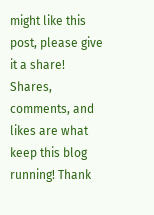might like this post, please give it a share! Shares, comments, and likes are what keep this blog running! Thank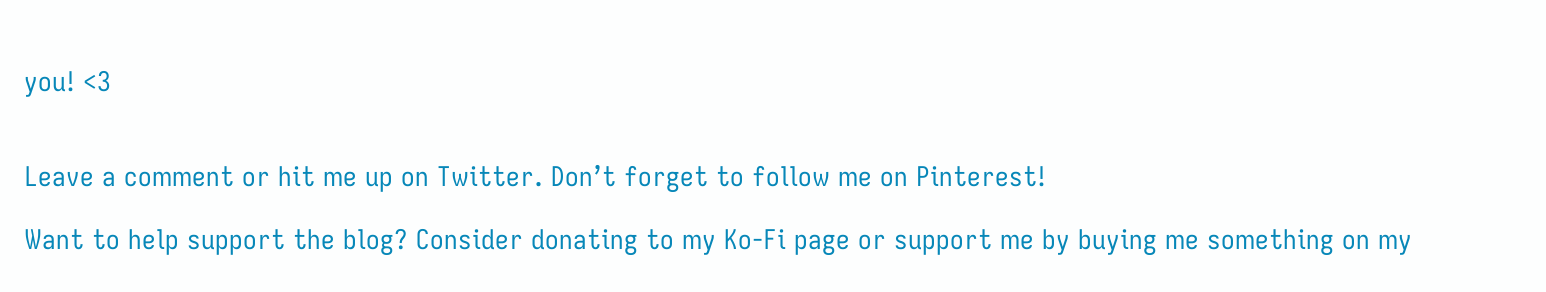you! <3


Leave a comment or hit me up on Twitter. Don’t forget to follow me on Pinterest!

Want to help support the blog? Consider donating to my Ko-Fi page or support me by buying me something on my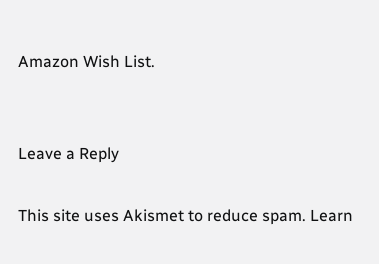Amazon Wish List.


Leave a Reply

This site uses Akismet to reduce spam. Learn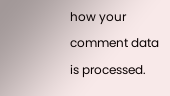how your comment data is processed.